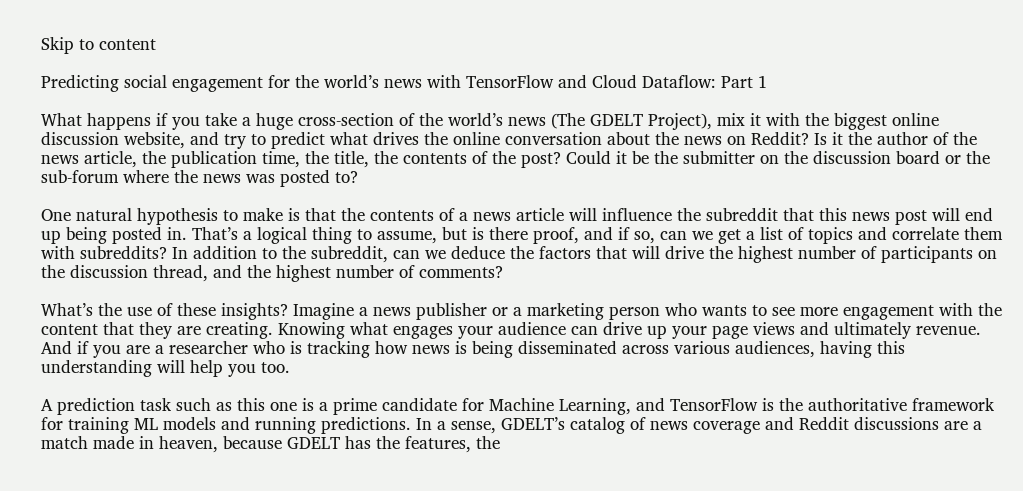Skip to content

Predicting social engagement for the world’s news with TensorFlow and Cloud Dataflow: Part 1

What happens if you take a huge cross-section of the world’s news (The GDELT Project), mix it with the biggest online discussion website, and try to predict what drives the online conversation about the news on Reddit? Is it the author of the news article, the publication time, the title, the contents of the post? Could it be the submitter on the discussion board or the sub-forum where the news was posted to?

One natural hypothesis to make is that the contents of a news article will influence the subreddit that this news post will end up being posted in. That’s a logical thing to assume, but is there proof, and if so, can we get a list of topics and correlate them with subreddits? In addition to the subreddit, can we deduce the factors that will drive the highest number of participants on the discussion thread, and the highest number of comments?

What’s the use of these insights? Imagine a news publisher or a marketing person who wants to see more engagement with the content that they are creating. Knowing what engages your audience can drive up your page views and ultimately revenue. And if you are a researcher who is tracking how news is being disseminated across various audiences, having this understanding will help you too.

A prediction task such as this one is a prime candidate for Machine Learning, and TensorFlow is the authoritative framework for training ML models and running predictions. In a sense, GDELT’s catalog of news coverage and Reddit discussions are a match made in heaven, because GDELT has the features, the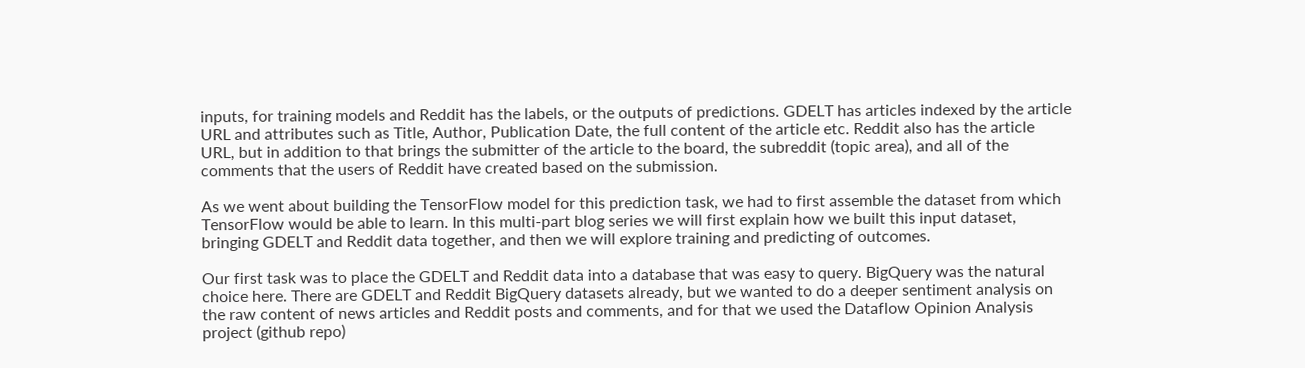inputs, for training models and Reddit has the labels, or the outputs of predictions. GDELT has articles indexed by the article URL and attributes such as Title, Author, Publication Date, the full content of the article etc. Reddit also has the article URL, but in addition to that brings the submitter of the article to the board, the subreddit (topic area), and all of the comments that the users of Reddit have created based on the submission.

As we went about building the TensorFlow model for this prediction task, we had to first assemble the dataset from which TensorFlow would be able to learn. In this multi-part blog series we will first explain how we built this input dataset, bringing GDELT and Reddit data together, and then we will explore training and predicting of outcomes.

Our first task was to place the GDELT and Reddit data into a database that was easy to query. BigQuery was the natural choice here. There are GDELT and Reddit BigQuery datasets already, but we wanted to do a deeper sentiment analysis on the raw content of news articles and Reddit posts and comments, and for that we used the Dataflow Opinion Analysis project (github repo)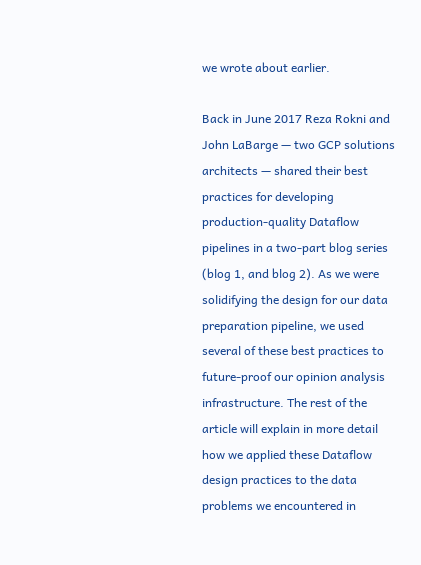we wrote about earlier.

Back in June 2017 Reza Rokni and John LaBarge — two GCP solutions architects — shared their best practices for developing production-quality Dataflow pipelines in a two-part blog series (blog 1, and blog 2). As we were solidifying the design for our data preparation pipeline, we used several of these best practices to future-proof our opinion analysis infrastructure. The rest of the article will explain in more detail how we applied these Dataflow design practices to the data problems we encountered in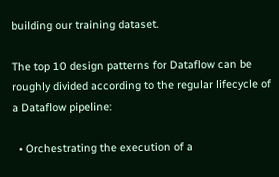building our training dataset.

The top 10 design patterns for Dataflow can be roughly divided according to the regular lifecycle of a Dataflow pipeline:

  • Orchestrating the execution of a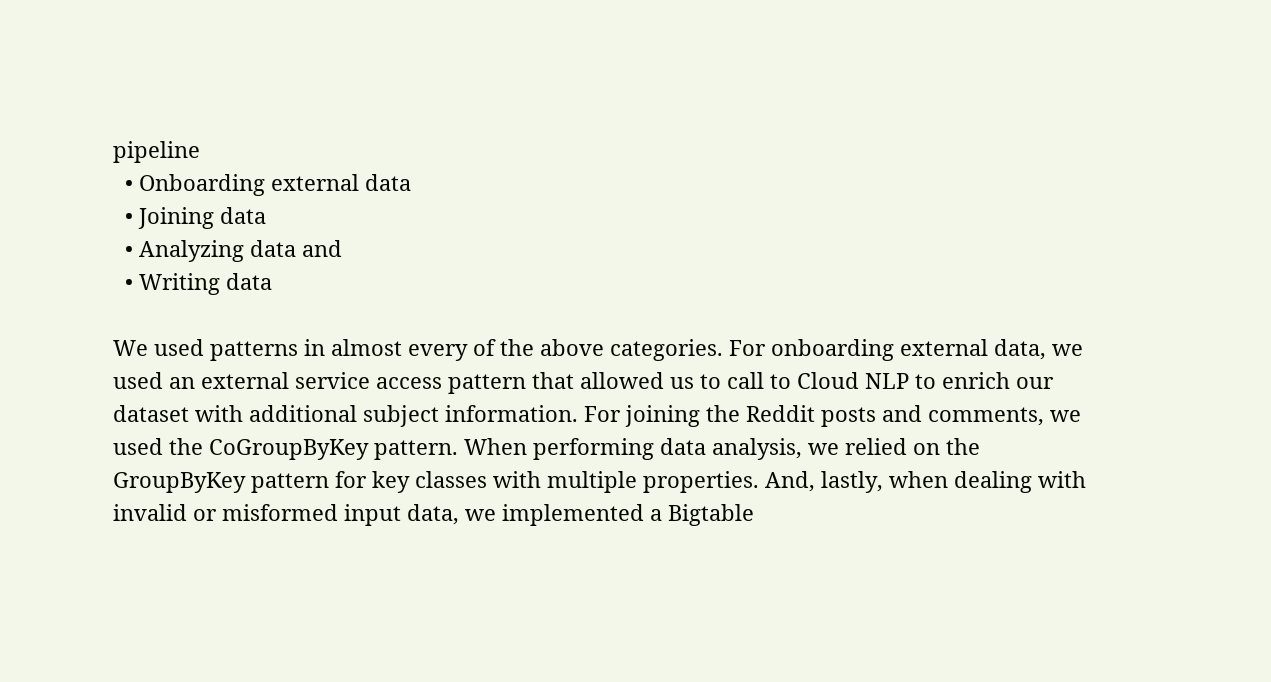pipeline
  • Onboarding external data
  • Joining data
  • Analyzing data and
  • Writing data

We used patterns in almost every of the above categories. For onboarding external data, we used an external service access pattern that allowed us to call to Cloud NLP to enrich our dataset with additional subject information. For joining the Reddit posts and comments, we used the CoGroupByKey pattern. When performing data analysis, we relied on the GroupByKey pattern for key classes with multiple properties. And, lastly, when dealing with invalid or misformed input data, we implemented a Bigtable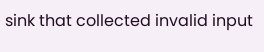sink that collected invalid input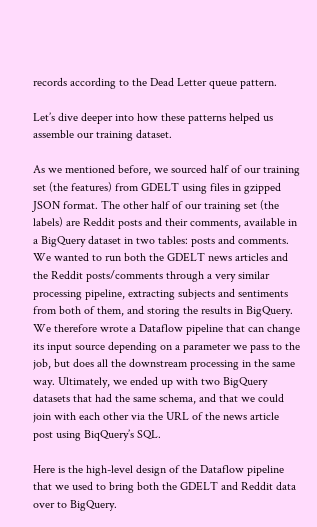records according to the Dead Letter queue pattern.

Let’s dive deeper into how these patterns helped us assemble our training dataset.

As we mentioned before, we sourced half of our training set (the features) from GDELT using files in gzipped JSON format. The other half of our training set (the labels) are Reddit posts and their comments, available in a BigQuery dataset in two tables: posts and comments. We wanted to run both the GDELT news articles and the Reddit posts/comments through a very similar processing pipeline, extracting subjects and sentiments from both of them, and storing the results in BigQuery. We therefore wrote a Dataflow pipeline that can change its input source depending on a parameter we pass to the job, but does all the downstream processing in the same way. Ultimately, we ended up with two BigQuery datasets that had the same schema, and that we could join with each other via the URL of the news article post using BiqQuery’s SQL.

Here is the high-level design of the Dataflow pipeline that we used to bring both the GDELT and Reddit data over to BigQuery.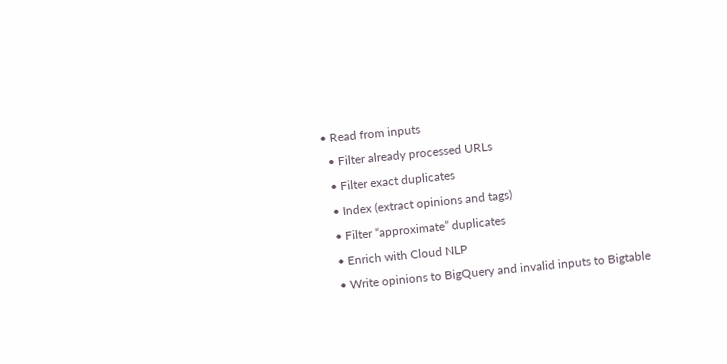• Read from inputs
  • Filter already processed URLs
  • Filter exact duplicates
  • Index (extract opinions and tags)
  • Filter “approximate” duplicates
  • Enrich with Cloud NLP
  • Write opinions to BigQuery and invalid inputs to Bigtable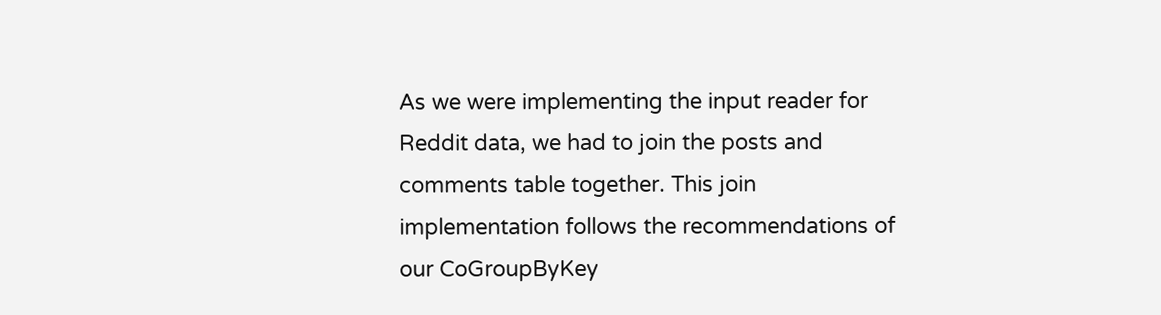As we were implementing the input reader for Reddit data, we had to join the posts and comments table together. This join implementation follows the recommendations of our CoGroupByKey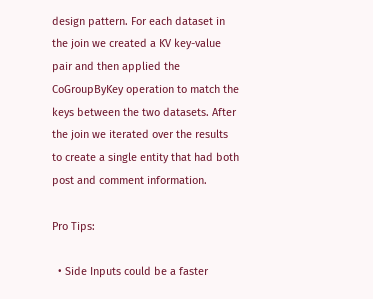design pattern. For each dataset in the join we created a KV key-value pair and then applied the CoGroupByKey operation to match the keys between the two datasets. After the join we iterated over the results to create a single entity that had both post and comment information.

Pro Tips:

  • Side Inputs could be a faster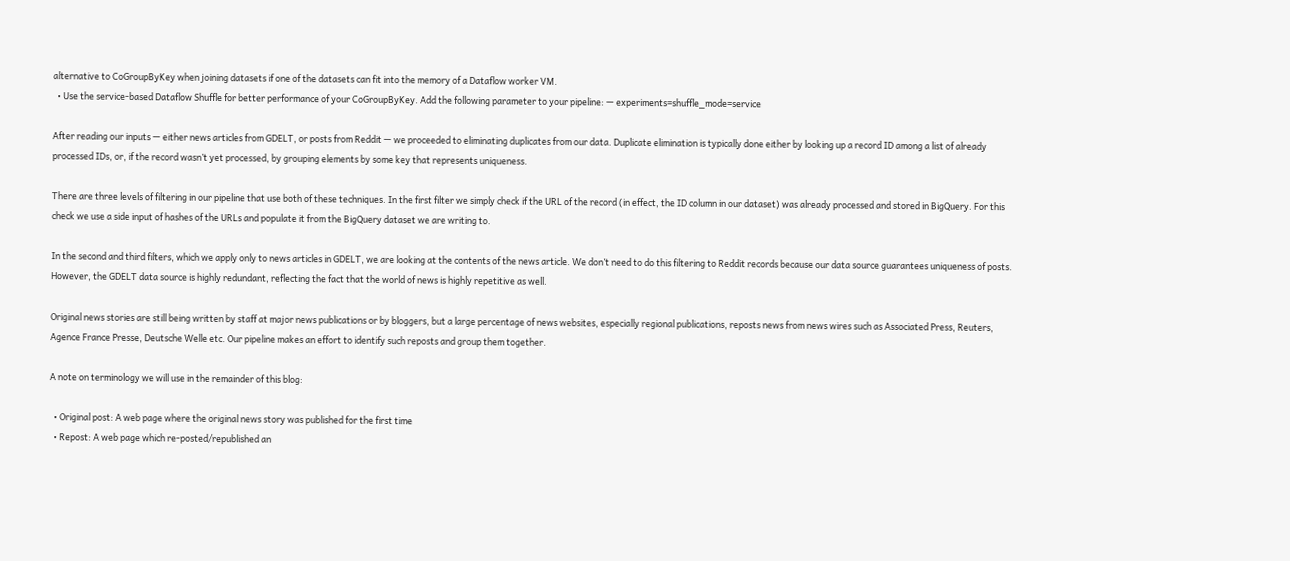alternative to CoGroupByKey when joining datasets if one of the datasets can fit into the memory of a Dataflow worker VM.
  • Use the service-based Dataflow Shuffle for better performance of your CoGroupByKey. Add the following parameter to your pipeline: — experiments=shuffle_mode=service

After reading our inputs — either news articles from GDELT, or posts from Reddit — we proceeded to eliminating duplicates from our data. Duplicate elimination is typically done either by looking up a record ID among a list of already processed IDs, or, if the record wasn’t yet processed, by grouping elements by some key that represents uniqueness.

There are three levels of filtering in our pipeline that use both of these techniques. In the first filter we simply check if the URL of the record (in effect, the ID column in our dataset) was already processed and stored in BigQuery. For this check we use a side input of hashes of the URLs and populate it from the BigQuery dataset we are writing to.

In the second and third filters, which we apply only to news articles in GDELT, we are looking at the contents of the news article. We don’t need to do this filtering to Reddit records because our data source guarantees uniqueness of posts. However, the GDELT data source is highly redundant, reflecting the fact that the world of news is highly repetitive as well.

Original news stories are still being written by staff at major news publications or by bloggers, but a large percentage of news websites, especially regional publications, reposts news from news wires such as Associated Press, Reuters, Agence France Presse, Deutsche Welle etc. Our pipeline makes an effort to identify such reposts and group them together.

A note on terminology we will use in the remainder of this blog:

  • Original post: A web page where the original news story was published for the first time
  • Repost: A web page which re-posted/republished an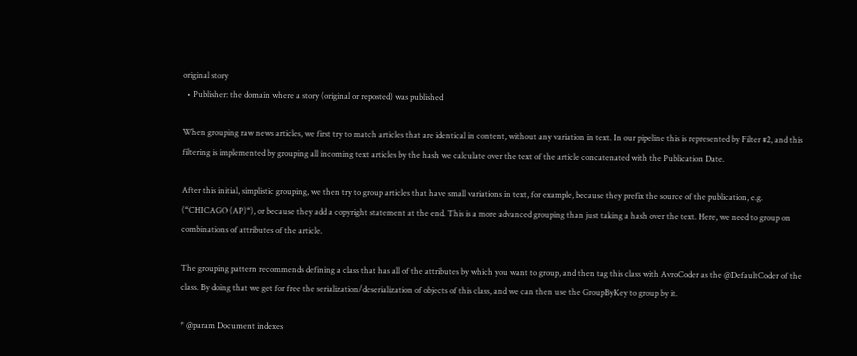original story
  • Publisher: the domain where a story (original or reposted) was published

When grouping raw news articles, we first try to match articles that are identical in content, without any variation in text. In our pipeline this is represented by Filter #2, and this filtering is implemented by grouping all incoming text articles by the hash we calculate over the text of the article concatenated with the Publication Date.

After this initial, simplistic grouping, we then try to group articles that have small variations in text, for example, because they prefix the source of the publication, e.g. (“CHICAGO (AP)“), or because they add a copyright statement at the end. This is a more advanced grouping than just taking a hash over the text. Here, we need to group on combinations of attributes of the article.

The grouping pattern recommends defining a class that has all of the attributes by which you want to group, and then tag this class with AvroCoder as the @DefaultCoder of the class. By doing that we get for free the serialization/deserialization of objects of this class, and we can then use the GroupByKey to group by it.

* @param Document indexes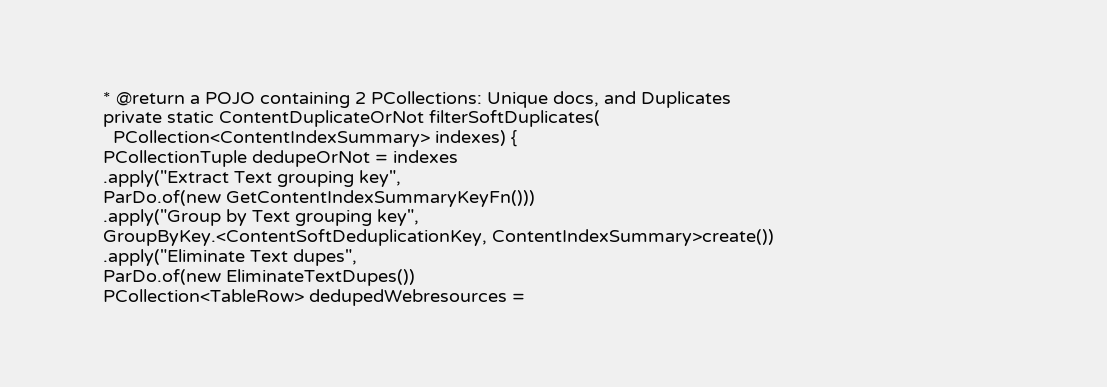* @return a POJO containing 2 PCollections: Unique docs, and Duplicates
private static ContentDuplicateOrNot filterSoftDuplicates(
  PCollection<ContentIndexSummary> indexes) {
PCollectionTuple dedupeOrNot = indexes
.apply("Extract Text grouping key",
ParDo.of(new GetContentIndexSummaryKeyFn()))
.apply("Group by Text grouping key",
GroupByKey.<ContentSoftDeduplicationKey, ContentIndexSummary>create())
.apply("Eliminate Text dupes",
ParDo.of(new EliminateTextDupes())
PCollection<TableRow> dedupedWebresources =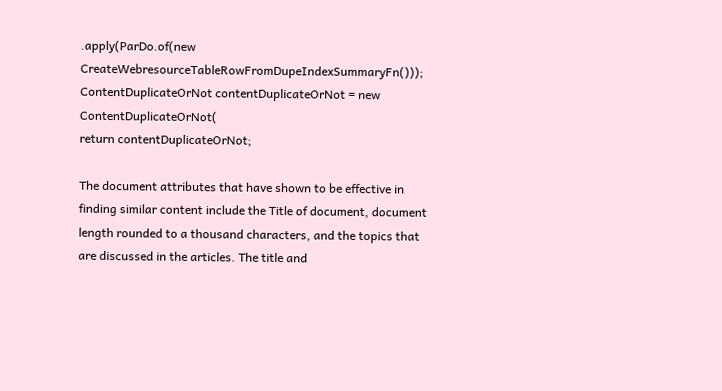.apply(ParDo.of(new CreateWebresourceTableRowFromDupeIndexSummaryFn()));
ContentDuplicateOrNot contentDuplicateOrNot = new ContentDuplicateOrNot(
return contentDuplicateOrNot;

The document attributes that have shown to be effective in finding similar content include the Title of document, document length rounded to a thousand characters, and the topics that are discussed in the articles. The title and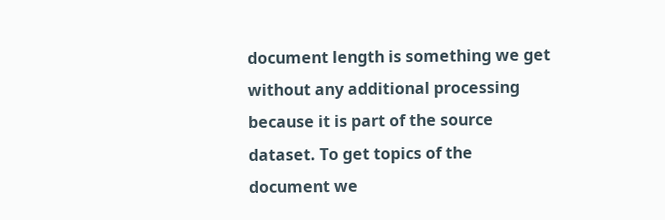document length is something we get without any additional processing because it is part of the source dataset. To get topics of the document we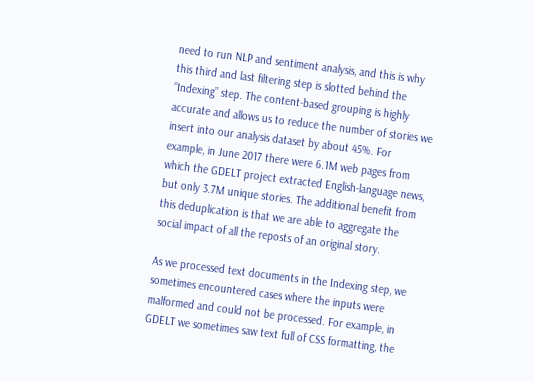need to run NLP and sentiment analysis, and this is why this third and last filtering step is slotted behind the “Indexing” step. The content-based grouping is highly accurate and allows us to reduce the number of stories we insert into our analysis dataset by about 45%. For example, in June 2017 there were 6.1M web pages from which the GDELT project extracted English-language news, but only 3.7M unique stories. The additional benefit from this deduplication is that we are able to aggregate the social impact of all the reposts of an original story.

As we processed text documents in the Indexing step, we sometimes encountered cases where the inputs were malformed and could not be processed. For example, in GDELT we sometimes saw text full of CSS formatting, the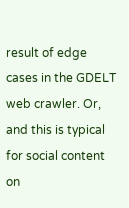result of edge cases in the GDELT web crawler. Or, and this is typical for social content on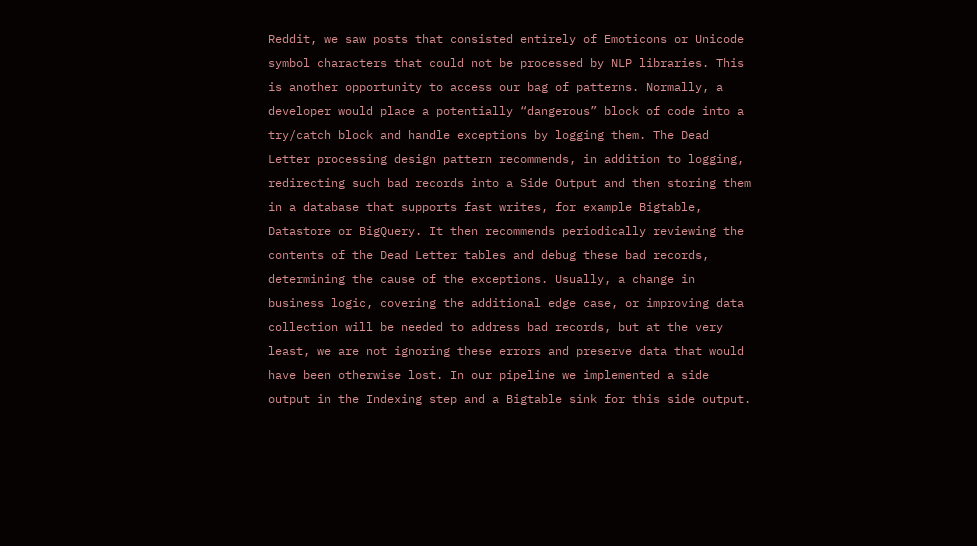Reddit, we saw posts that consisted entirely of Emoticons or Unicode symbol characters that could not be processed by NLP libraries. This is another opportunity to access our bag of patterns. Normally, a developer would place a potentially “dangerous” block of code into a try/catch block and handle exceptions by logging them. The Dead Letter processing design pattern recommends, in addition to logging, redirecting such bad records into a Side Output and then storing them in a database that supports fast writes, for example Bigtable, Datastore or BigQuery. It then recommends periodically reviewing the contents of the Dead Letter tables and debug these bad records, determining the cause of the exceptions. Usually, a change in business logic, covering the additional edge case, or improving data collection will be needed to address bad records, but at the very least, we are not ignoring these errors and preserve data that would have been otherwise lost. In our pipeline we implemented a side output in the Indexing step and a Bigtable sink for this side output.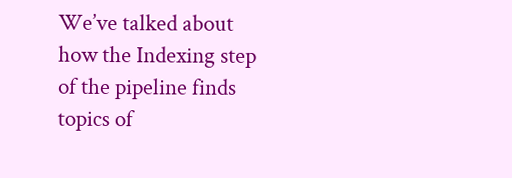We’ve talked about how the Indexing step of the pipeline finds topics of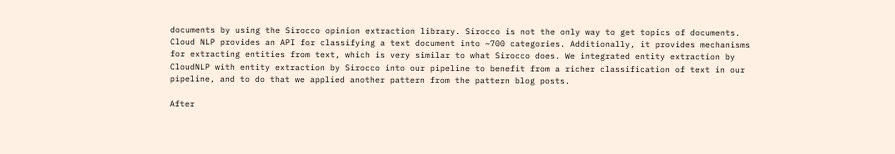documents by using the Sirocco opinion extraction library. Sirocco is not the only way to get topics of documents. Cloud NLP provides an API for classifying a text document into ~700 categories. Additionally, it provides mechanisms for extracting entities from text, which is very similar to what Sirocco does. We integrated entity extraction by CloudNLP with entity extraction by Sirocco into our pipeline to benefit from a richer classification of text in our pipeline, and to do that we applied another pattern from the pattern blog posts.

After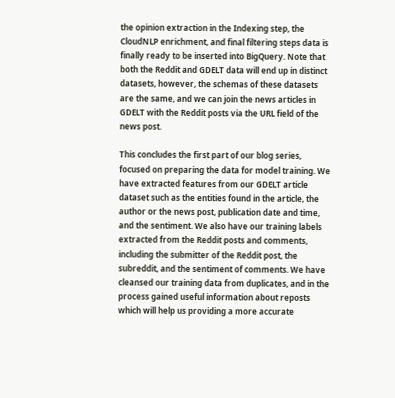the opinion extraction in the Indexing step, the CloudNLP enrichment, and final filtering steps data is finally ready to be inserted into BigQuery. Note that both the Reddit and GDELT data will end up in distinct datasets, however, the schemas of these datasets are the same, and we can join the news articles in GDELT with the Reddit posts via the URL field of the news post.

This concludes the first part of our blog series, focused on preparing the data for model training. We have extracted features from our GDELT article dataset such as the entities found in the article, the author or the news post, publication date and time, and the sentiment. We also have our training labels extracted from the Reddit posts and comments, including the submitter of the Reddit post, the subreddit, and the sentiment of comments. We have cleansed our training data from duplicates, and in the process gained useful information about reposts which will help us providing a more accurate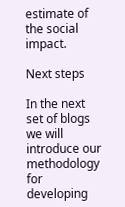estimate of the social impact.

Next steps

In the next set of blogs we will introduce our methodology for developing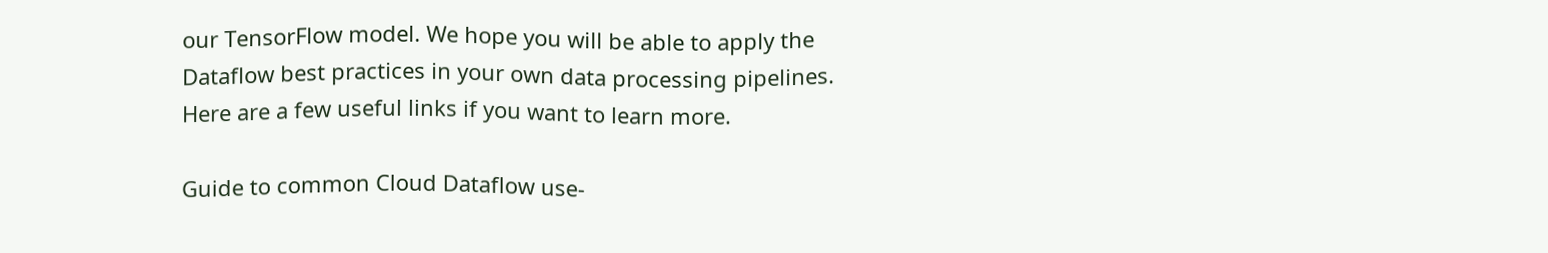our TensorFlow model. We hope you will be able to apply the Dataflow best practices in your own data processing pipelines. Here are a few useful links if you want to learn more.

Guide to common Cloud Dataflow use-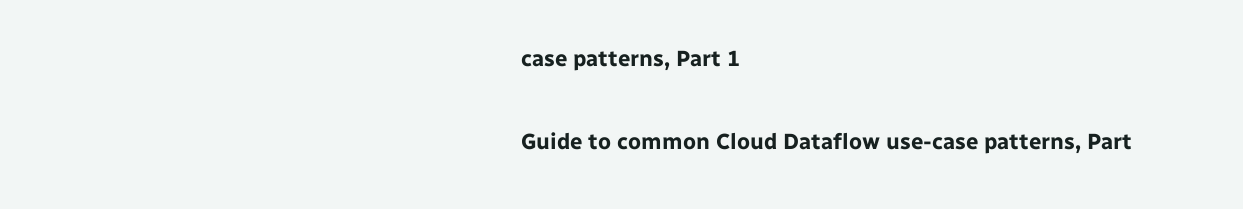case patterns, Part 1

Guide to common Cloud Dataflow use-case patterns, Part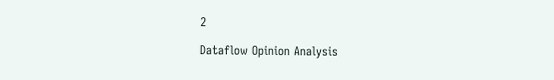2

Dataflow Opinion Analysis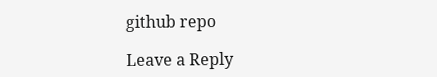github repo

Leave a Reply